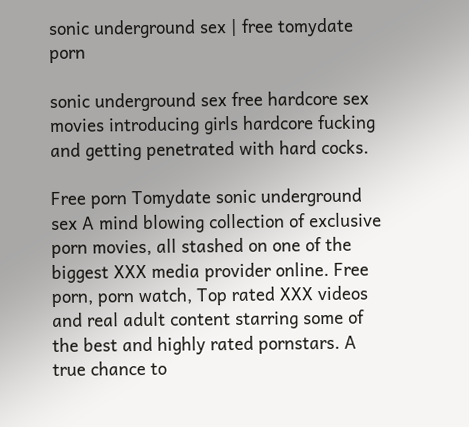sonic underground sex | free tomydate porn

sonic underground sex free hardcore sex movies introducing girls hardcore fucking and getting penetrated with hard cocks.

Free porn Tomydate sonic underground sex A mind blowing collection of exclusive porn movies, all stashed on one of the biggest XXX media provider online. Free porn, porn watch, Top rated XXX videos and real adult content starring some of the best and highly rated pornstars. A true chance to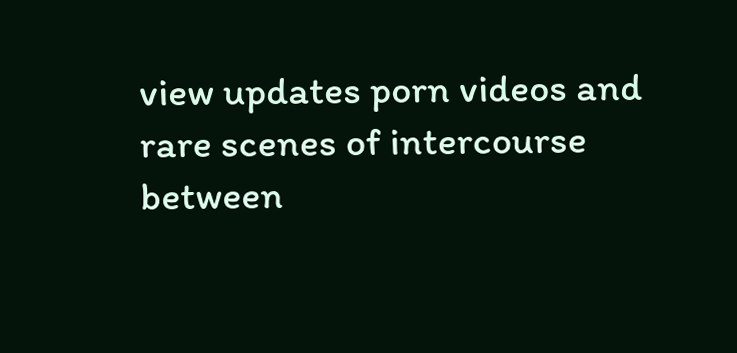view updates porn videos and rare scenes of intercourse between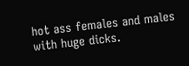hot ass females and males with huge dicks.